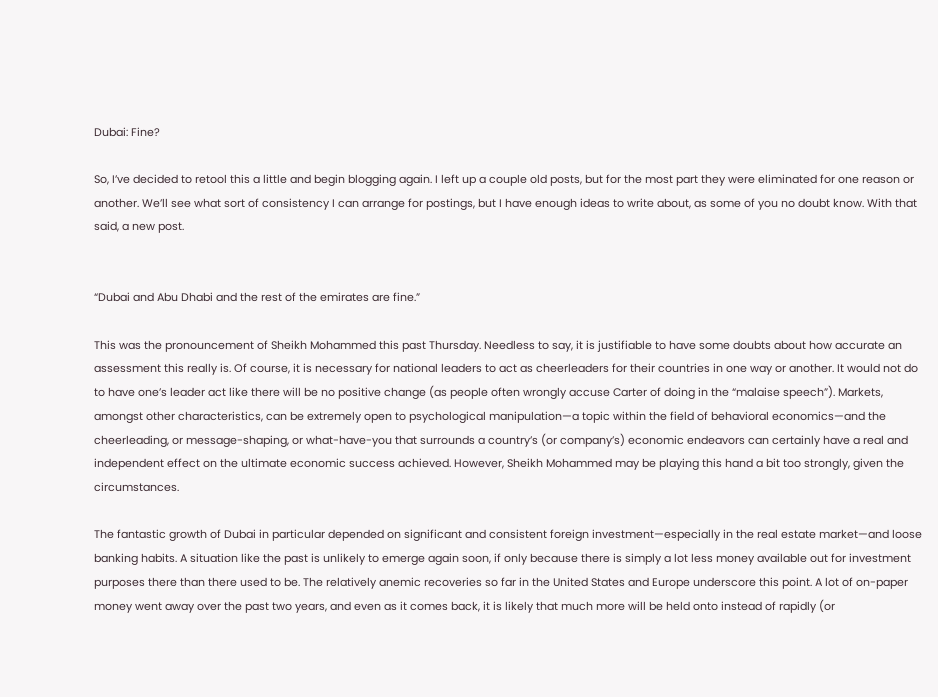Dubai: Fine?

So, I’ve decided to retool this a little and begin blogging again. I left up a couple old posts, but for the most part they were eliminated for one reason or another. We’ll see what sort of consistency I can arrange for postings, but I have enough ideas to write about, as some of you no doubt know. With that said, a new post.


“Dubai and Abu Dhabi and the rest of the emirates are fine.”

This was the pronouncement of Sheikh Mohammed this past Thursday. Needless to say, it is justifiable to have some doubts about how accurate an assessment this really is. Of course, it is necessary for national leaders to act as cheerleaders for their countries in one way or another. It would not do to have one’s leader act like there will be no positive change (as people often wrongly accuse Carter of doing in the “malaise speech”). Markets, amongst other characteristics, can be extremely open to psychological manipulation—a topic within the field of behavioral economics—and the cheerleading, or message-shaping, or what-have-you that surrounds a country’s (or company’s) economic endeavors can certainly have a real and independent effect on the ultimate economic success achieved. However, Sheikh Mohammed may be playing this hand a bit too strongly, given the circumstances.

The fantastic growth of Dubai in particular depended on significant and consistent foreign investment—especially in the real estate market—and loose banking habits. A situation like the past is unlikely to emerge again soon, if only because there is simply a lot less money available out for investment purposes there than there used to be. The relatively anemic recoveries so far in the United States and Europe underscore this point. A lot of on-paper money went away over the past two years, and even as it comes back, it is likely that much more will be held onto instead of rapidly (or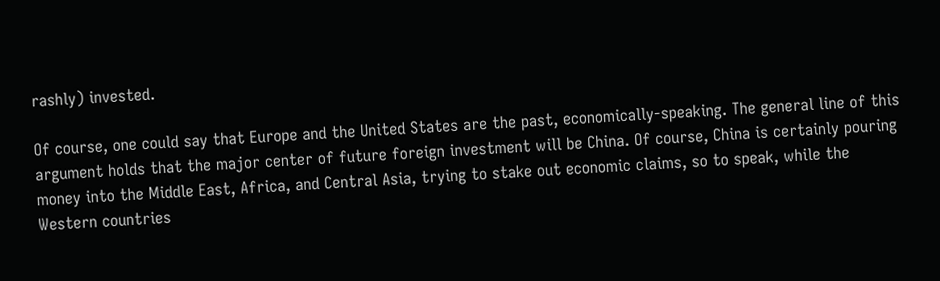rashly) invested.

Of course, one could say that Europe and the United States are the past, economically-speaking. The general line of this argument holds that the major center of future foreign investment will be China. Of course, China is certainly pouring money into the Middle East, Africa, and Central Asia, trying to stake out economic claims, so to speak, while the Western countries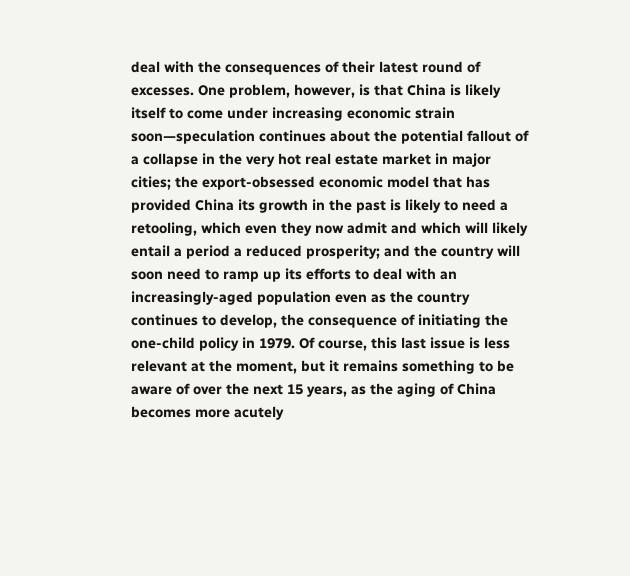deal with the consequences of their latest round of excesses. One problem, however, is that China is likely itself to come under increasing economic strain soon—speculation continues about the potential fallout of a collapse in the very hot real estate market in major cities; the export-obsessed economic model that has provided China its growth in the past is likely to need a retooling, which even they now admit and which will likely entail a period a reduced prosperity; and the country will soon need to ramp up its efforts to deal with an increasingly-aged population even as the country continues to develop, the consequence of initiating the one-child policy in 1979. Of course, this last issue is less relevant at the moment, but it remains something to be aware of over the next 15 years, as the aging of China becomes more acutely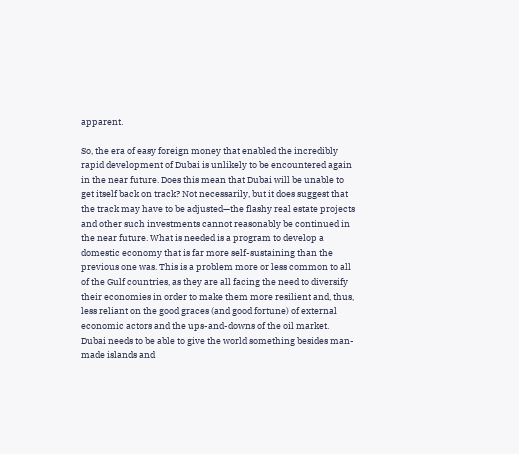apparent.

So, the era of easy foreign money that enabled the incredibly rapid development of Dubai is unlikely to be encountered again in the near future. Does this mean that Dubai will be unable to get itself back on track? Not necessarily, but it does suggest that the track may have to be adjusted—the flashy real estate projects and other such investments cannot reasonably be continued in the near future. What is needed is a program to develop a domestic economy that is far more self-sustaining than the previous one was. This is a problem more or less common to all of the Gulf countries, as they are all facing the need to diversify their economies in order to make them more resilient and, thus, less reliant on the good graces (and good fortune) of external economic actors and the ups-and-downs of the oil market. Dubai needs to be able to give the world something besides man-made islands and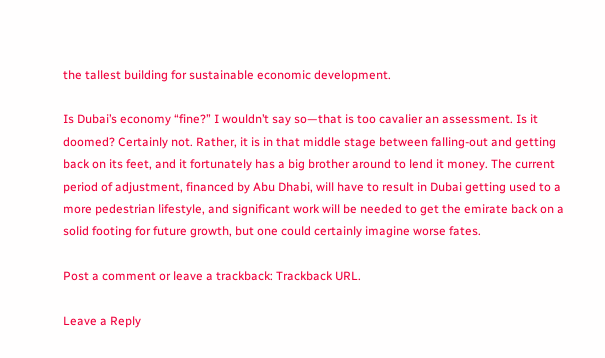the tallest building for sustainable economic development.

Is Dubai’s economy “fine?” I wouldn’t say so—that is too cavalier an assessment. Is it doomed? Certainly not. Rather, it is in that middle stage between falling-out and getting back on its feet, and it fortunately has a big brother around to lend it money. The current period of adjustment, financed by Abu Dhabi, will have to result in Dubai getting used to a more pedestrian lifestyle, and significant work will be needed to get the emirate back on a solid footing for future growth, but one could certainly imagine worse fates.

Post a comment or leave a trackback: Trackback URL.

Leave a Reply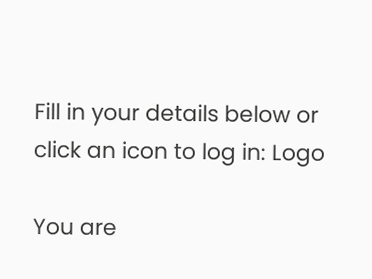Fill in your details below or click an icon to log in: Logo

You are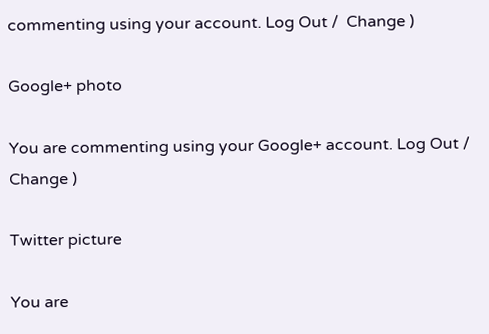commenting using your account. Log Out /  Change )

Google+ photo

You are commenting using your Google+ account. Log Out /  Change )

Twitter picture

You are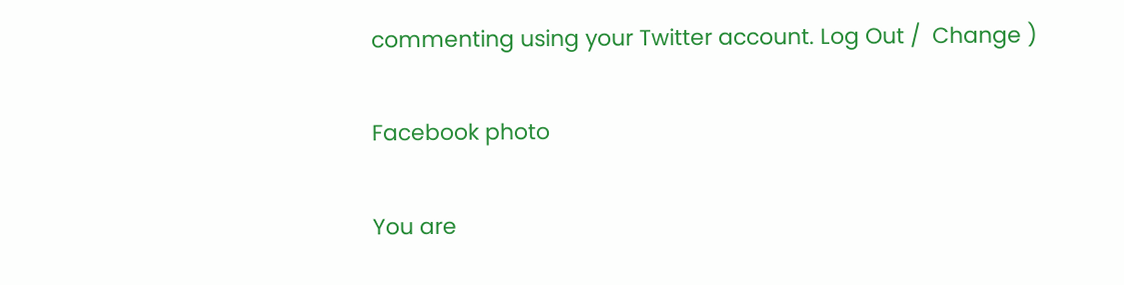commenting using your Twitter account. Log Out /  Change )

Facebook photo

You are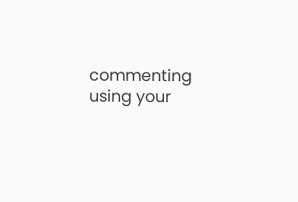commenting using your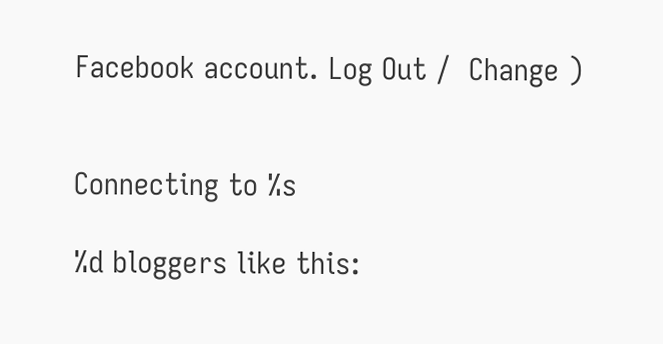Facebook account. Log Out /  Change )


Connecting to %s

%d bloggers like this: